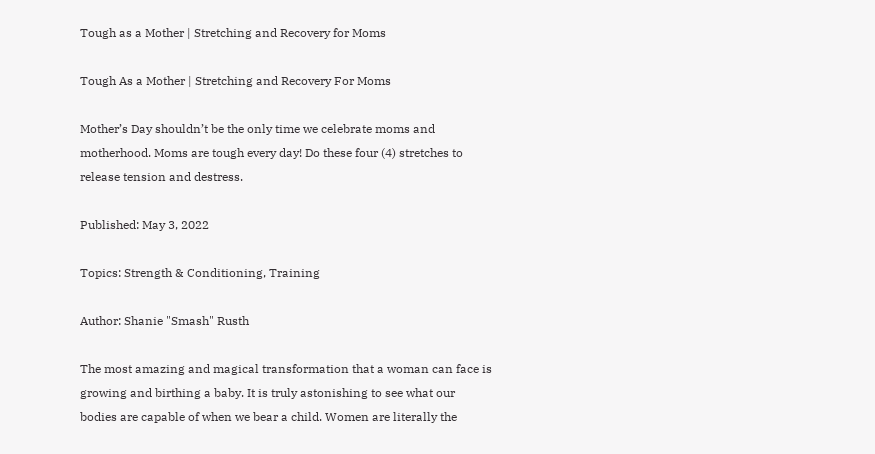Tough as a Mother | Stretching and Recovery for Moms

Tough As a Mother | Stretching and Recovery For Moms

Mother’s Day shouldn’t be the only time we celebrate moms and motherhood. Moms are tough every day! Do these four (4) stretches to release tension and destress.

Published: May 3, 2022

Topics: Strength & Conditioning, Training

Author: Shanie "Smash" Rusth

The most amazing and magical transformation that a woman can face is growing and birthing a baby. It is truly astonishing to see what our bodies are capable of when we bear a child. Women are literally the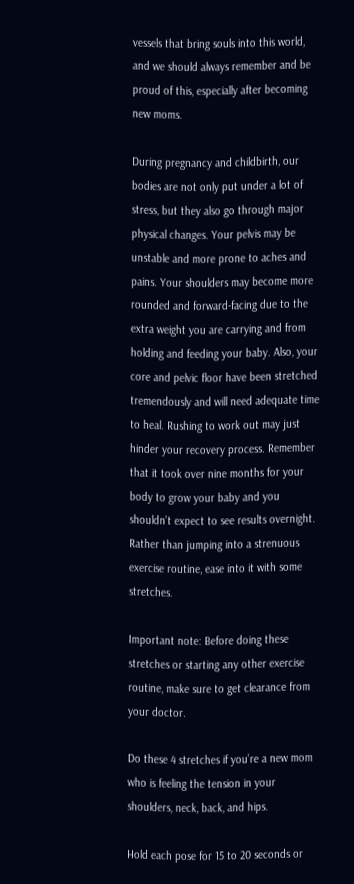vessels that bring souls into this world, and we should always remember and be proud of this, especially after becoming new moms.

During pregnancy and childbirth, our bodies are not only put under a lot of stress, but they also go through major physical changes. Your pelvis may be unstable and more prone to aches and pains. Your shoulders may become more rounded and forward-facing due to the extra weight you are carrying and from holding and feeding your baby. Also, your core and pelvic floor have been stretched tremendously and will need adequate time to heal. Rushing to work out may just hinder your recovery process. Remember that it took over nine months for your body to grow your baby and you shouldn’t expect to see results overnight. Rather than jumping into a strenuous exercise routine, ease into it with some stretches.

Important note: Before doing these stretches or starting any other exercise routine, make sure to get clearance from your doctor.

Do these 4 stretches if you’re a new mom who is feeling the tension in your shoulders, neck, back, and hips.

Hold each pose for 15 to 20 seconds or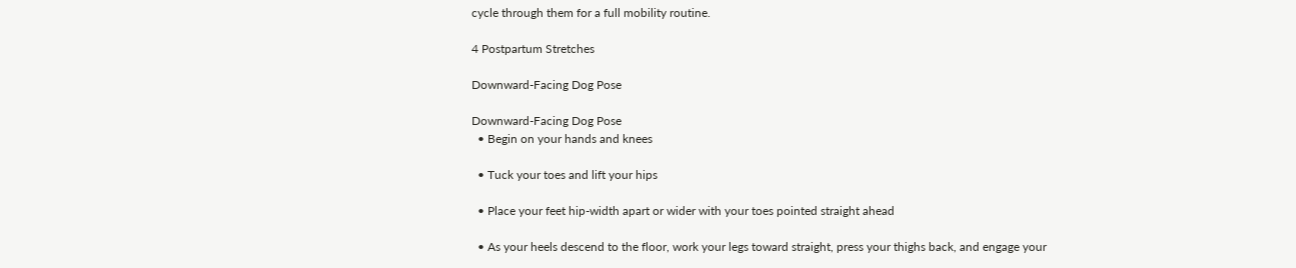cycle through them for a full mobility routine.

4 Postpartum Stretches

Downward-Facing Dog Pose

Downward-Facing Dog Pose
  • Begin on your hands and knees

  • Tuck your toes and lift your hips

  • Place your feet hip-width apart or wider with your toes pointed straight ahead

  • As your heels descend to the floor, work your legs toward straight, press your thighs back, and engage your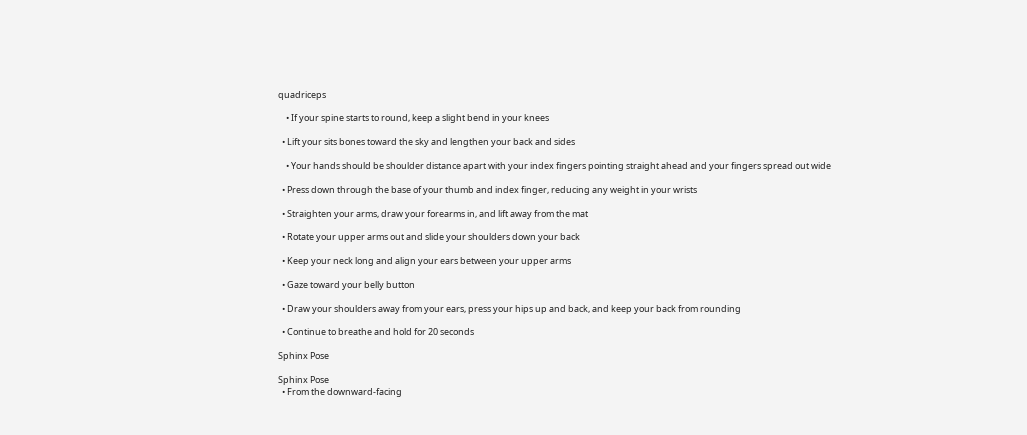quadriceps

    • If your spine starts to round, keep a slight bend in your knees

  • Lift your sits bones toward the sky and lengthen your back and sides

    • Your hands should be shoulder distance apart with your index fingers pointing straight ahead and your fingers spread out wide

  • Press down through the base of your thumb and index finger, reducing any weight in your wrists

  • Straighten your arms, draw your forearms in, and lift away from the mat

  • Rotate your upper arms out and slide your shoulders down your back

  • Keep your neck long and align your ears between your upper arms

  • Gaze toward your belly button

  • Draw your shoulders away from your ears, press your hips up and back, and keep your back from rounding

  • Continue to breathe and hold for 20 seconds

Sphinx Pose

Sphinx Pose
  • From the downward-facing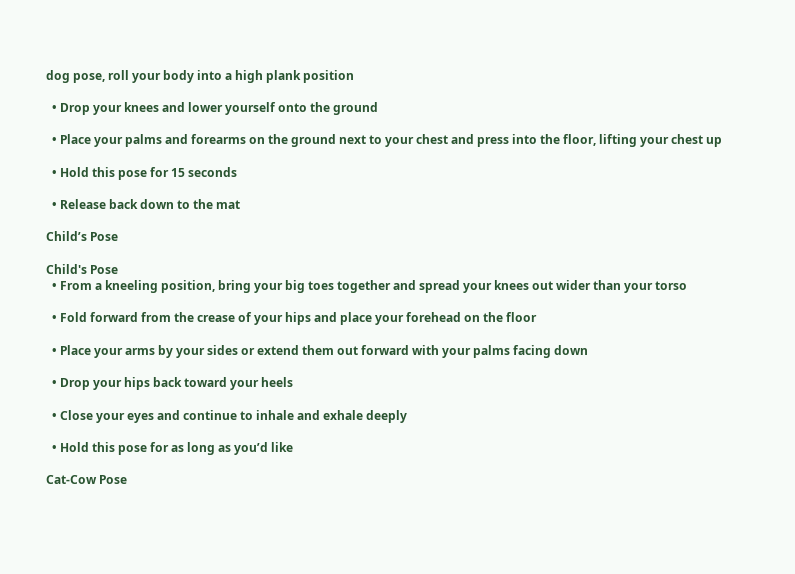dog pose, roll your body into a high plank position

  • Drop your knees and lower yourself onto the ground

  • Place your palms and forearms on the ground next to your chest and press into the floor, lifting your chest up

  • Hold this pose for 15 seconds

  • Release back down to the mat

Child’s Pose

Child's Pose
  • From a kneeling position, bring your big toes together and spread your knees out wider than your torso

  • Fold forward from the crease of your hips and place your forehead on the floor

  • Place your arms by your sides or extend them out forward with your palms facing down

  • Drop your hips back toward your heels

  • Close your eyes and continue to inhale and exhale deeply

  • Hold this pose for as long as you’d like

Cat-Cow Pose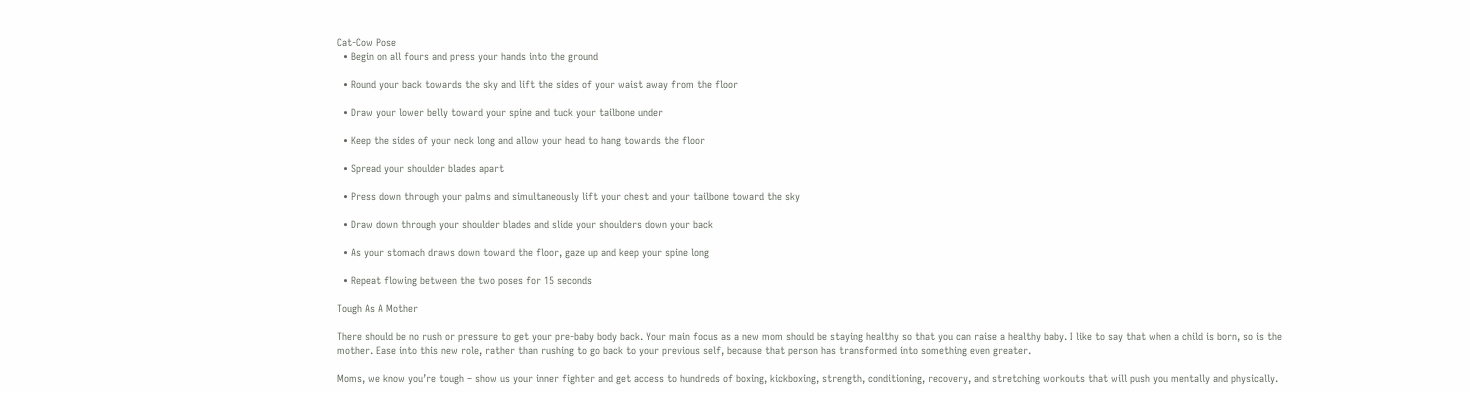Cat-Cow Pose
  • Begin on all fours and press your hands into the ground

  • Round your back towards the sky and lift the sides of your waist away from the floor

  • Draw your lower belly toward your spine and tuck your tailbone under

  • Keep the sides of your neck long and allow your head to hang towards the floor

  • Spread your shoulder blades apart

  • Press down through your palms and simultaneously lift your chest and your tailbone toward the sky

  • Draw down through your shoulder blades and slide your shoulders down your back

  • As your stomach draws down toward the floor, gaze up and keep your spine long

  • Repeat flowing between the two poses for 15 seconds

Tough As A Mother

There should be no rush or pressure to get your pre-baby body back. Your main focus as a new mom should be staying healthy so that you can raise a healthy baby. I like to say that when a child is born, so is the mother. Ease into this new role, rather than rushing to go back to your previous self, because that person has transformed into something even greater.

Moms, we know you’re tough – show us your inner fighter and get access to hundreds of boxing, kickboxing, strength, conditioning, recovery, and stretching workouts that will push you mentally and physically.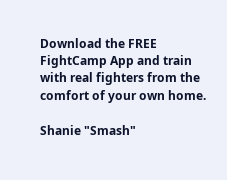Download the FREE FightCamp App and train with real fighters from the comfort of your own home.

Shanie "Smash"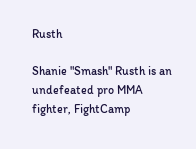Rusth

Shanie "Smash" Rusth is an undefeated pro MMA fighter, FightCamp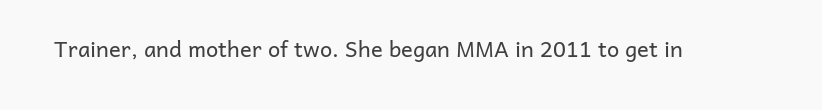Trainer, and mother of two. She began MMA in 2011 to get in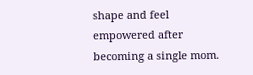shape and feel empowered after becoming a single mom.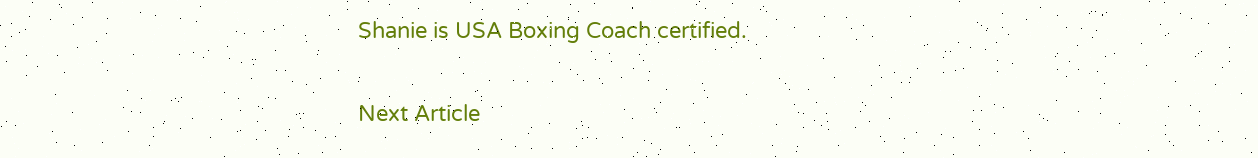Shanie is USA Boxing Coach certified.

Next Article